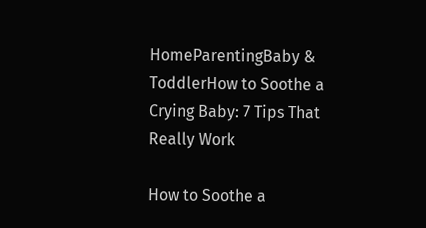HomeParentingBaby & ToddlerHow to Soothe a Crying Baby: 7 Tips That Really Work

How to Soothe a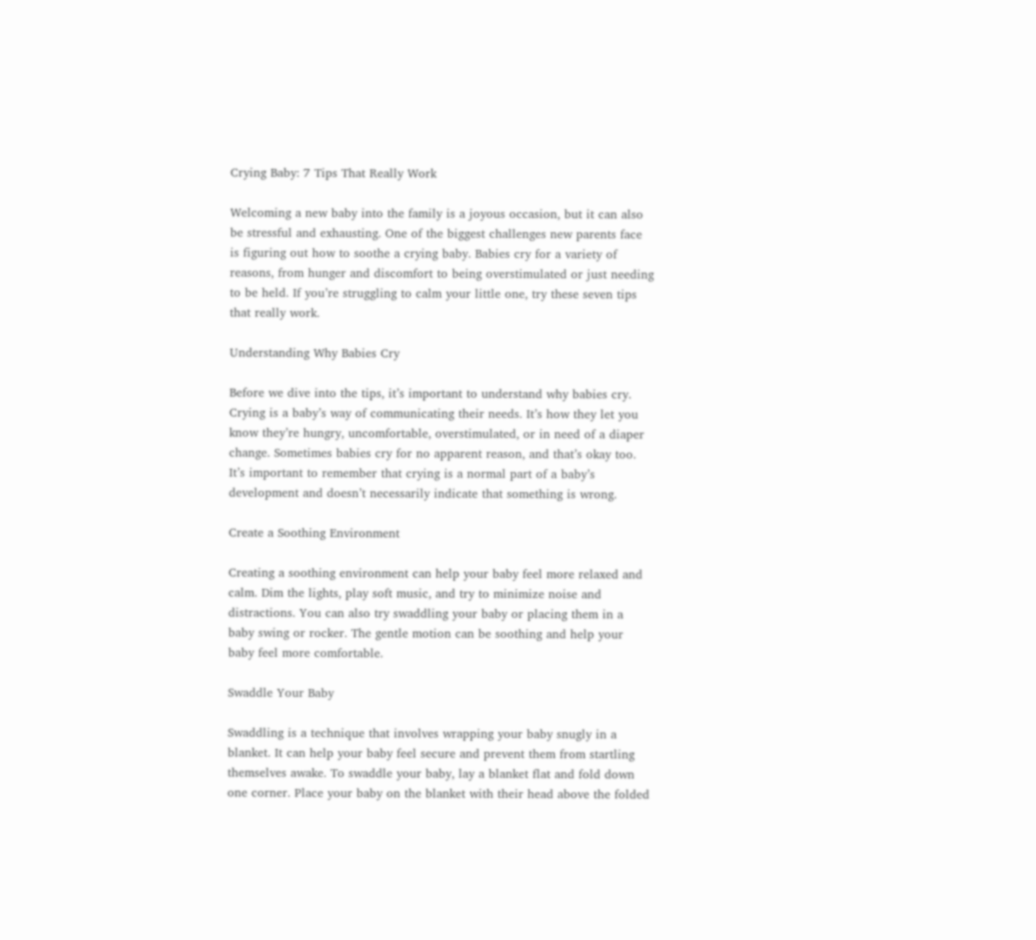Crying Baby: 7 Tips That Really Work

Welcoming a new baby into the family is a joyous occasion, but it can also be stressful and exhausting. One of the biggest challenges new parents face is figuring out how to soothe a crying baby. Babies cry for a variety of reasons, from hunger and discomfort to being overstimulated or just needing to be held. If you’re struggling to calm your little one, try these seven tips that really work.

Understanding Why Babies Cry

Before we dive into the tips, it’s important to understand why babies cry. Crying is a baby’s way of communicating their needs. It’s how they let you know they’re hungry, uncomfortable, overstimulated, or in need of a diaper change. Sometimes babies cry for no apparent reason, and that’s okay too. It’s important to remember that crying is a normal part of a baby’s development and doesn’t necessarily indicate that something is wrong.

Create a Soothing Environment

Creating a soothing environment can help your baby feel more relaxed and calm. Dim the lights, play soft music, and try to minimize noise and distractions. You can also try swaddling your baby or placing them in a baby swing or rocker. The gentle motion can be soothing and help your baby feel more comfortable.

Swaddle Your Baby

Swaddling is a technique that involves wrapping your baby snugly in a blanket. It can help your baby feel secure and prevent them from startling themselves awake. To swaddle your baby, lay a blanket flat and fold down one corner. Place your baby on the blanket with their head above the folded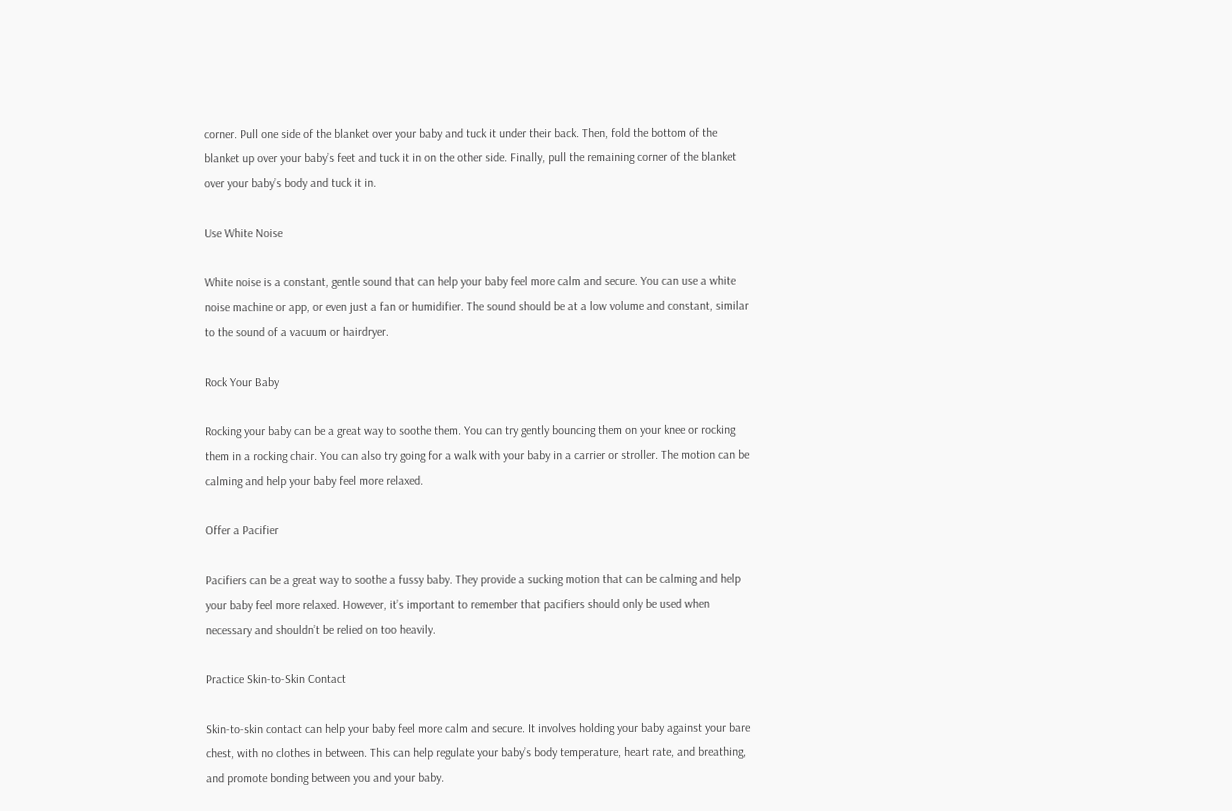corner. Pull one side of the blanket over your baby and tuck it under their back. Then, fold the bottom of the blanket up over your baby’s feet and tuck it in on the other side. Finally, pull the remaining corner of the blanket over your baby’s body and tuck it in.

Use White Noise

White noise is a constant, gentle sound that can help your baby feel more calm and secure. You can use a white noise machine or app, or even just a fan or humidifier. The sound should be at a low volume and constant, similar to the sound of a vacuum or hairdryer.

Rock Your Baby

Rocking your baby can be a great way to soothe them. You can try gently bouncing them on your knee or rocking them in a rocking chair. You can also try going for a walk with your baby in a carrier or stroller. The motion can be calming and help your baby feel more relaxed.

Offer a Pacifier

Pacifiers can be a great way to soothe a fussy baby. They provide a sucking motion that can be calming and help your baby feel more relaxed. However, it’s important to remember that pacifiers should only be used when necessary and shouldn’t be relied on too heavily.

Practice Skin-to-Skin Contact

Skin-to-skin contact can help your baby feel more calm and secure. It involves holding your baby against your bare chest, with no clothes in between. This can help regulate your baby’s body temperature, heart rate, and breathing, and promote bonding between you and your baby.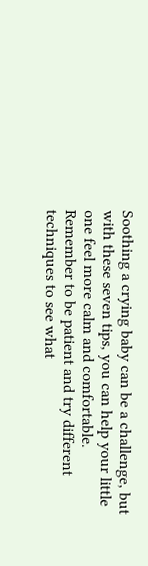Soothing a crying baby can be a challenge, but with these seven tips, you can help your little one feel more calm and comfortable. Remember to be patient and try different techniques to see what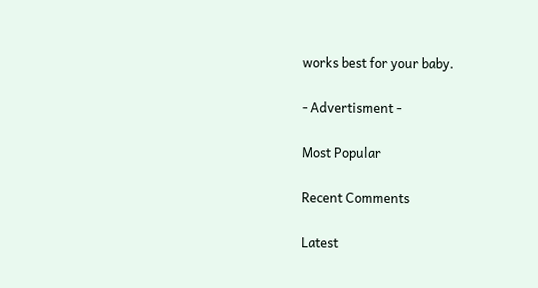works best for your baby.

- Advertisment -

Most Popular

Recent Comments

Latest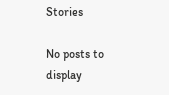Stories

No posts to display